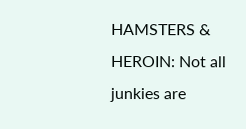HAMSTERS & HEROIN: Not all junkies are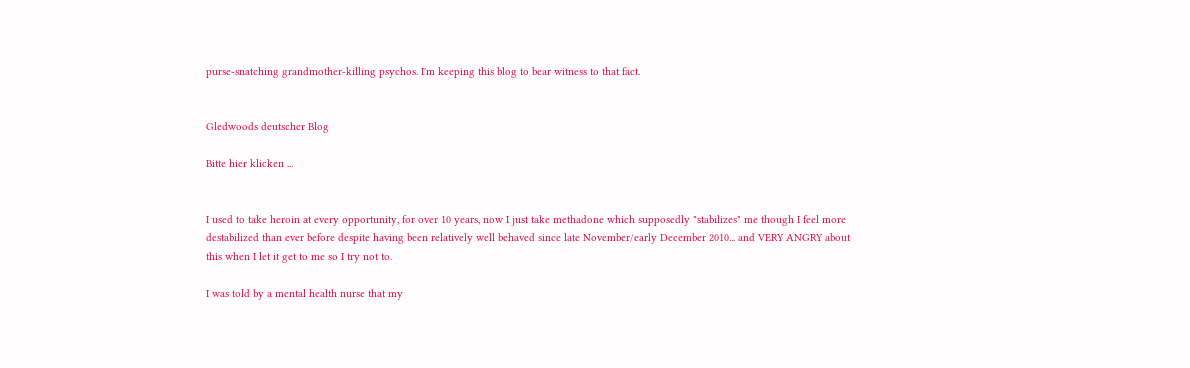purse-snatching grandmother-killing psychos. I'm keeping this blog to bear witness to that fact.


Gledwoods deutscher Blog

Bitte hier klicken ...


I used to take heroin at every opportunity, for over 10 years, now I just take methadone which supposedly "stabilizes" me though I feel more destabilized than ever before despite having been relatively well behaved since late November/early December 2010... and VERY ANGRY about this when I let it get to me so I try not to.

I was told by a mental health nurse that my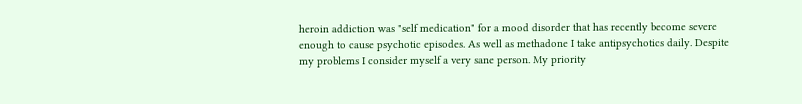heroin addiction was "self medication" for a mood disorder that has recently become severe enough to cause psychotic episodes. As well as methadone I take antipsychotics daily. Despite my problems I consider myself a very sane person. My priority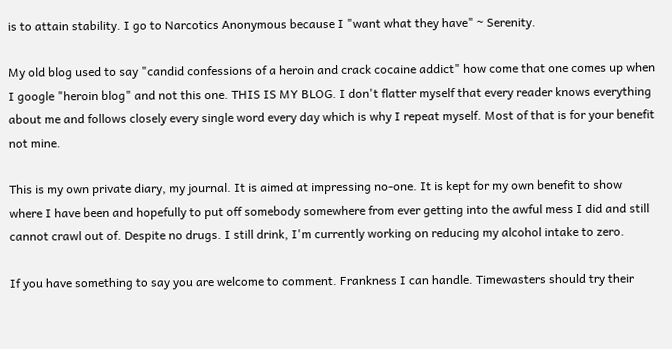is to attain stability. I go to Narcotics Anonymous because I "want what they have" ~ Serenity.

My old blog used to say "candid confessions of a heroin and crack cocaine addict" how come that one comes up when I google "heroin blog" and not this one. THIS IS MY BLOG. I don't flatter myself that every reader knows everything about me and follows closely every single word every day which is why I repeat myself. Most of that is for your benefit not mine.

This is my own private diary, my journal. It is aimed at impressing no-one. It is kept for my own benefit to show where I have been and hopefully to put off somebody somewhere from ever getting into the awful mess I did and still cannot crawl out of. Despite no drugs. I still drink, I'm currently working on reducing my alcohol intake to zero.

If you have something to say you are welcome to comment. Frankness I can handle. Timewasters should try their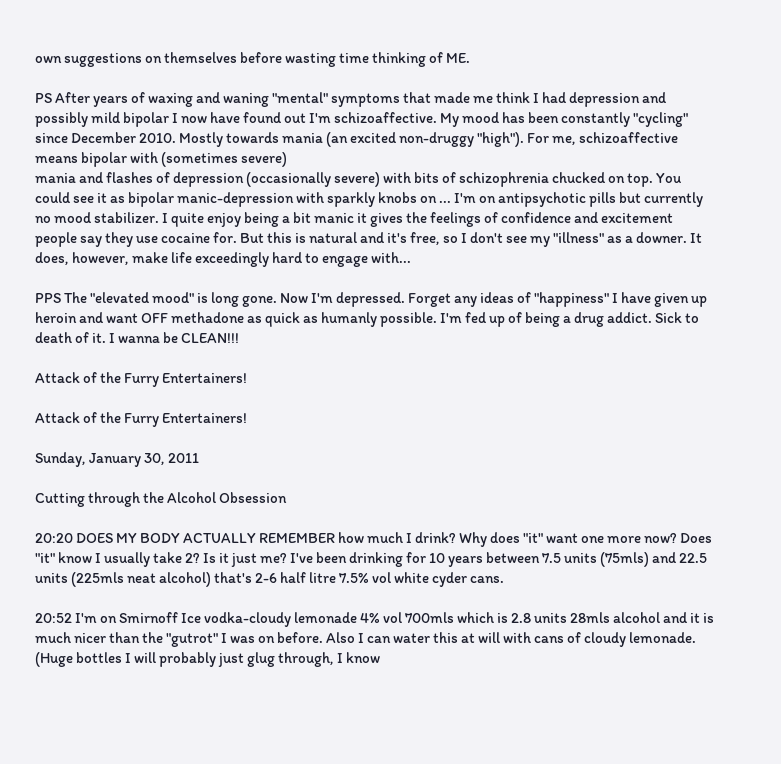own suggestions on themselves before wasting time thinking of ME.

PS After years of waxing and waning "mental" symptoms that made me think I had depression and possibly mild bipolar I now have found out I'm schizoaffective. My mood has been constantly "cycling" since December 2010. Mostly towards mania (an excited non-druggy "high"). For me, schizoaffective means bipolar with (sometimes severe)
mania and flashes of depression (occasionally severe) with bits of schizophrenia chucked on top. You could see it as bipolar manic-depression with sparkly knobs on ... I'm on antipsychotic pills but currently no mood stabilizer. I quite enjoy being a bit manic it gives the feelings of confidence and excitement people say they use cocaine for. But this is natural and it's free, so I don't see my "illness" as a downer. It does, however, make life exceedingly hard to engage with...

PPS The "elevated mood" is long gone. Now I'm depressed. Forget any ideas of "happiness" I have given up heroin and want OFF methadone as quick as humanly possible. I'm fed up of being a drug addict. Sick to death of it. I wanna be CLEAN!!!

Attack of the Furry Entertainers!

Attack of the Furry Entertainers!

Sunday, January 30, 2011

Cutting through the Alcohol Obsession

20:20 DOES MY BODY ACTUALLY REMEMBER how much I drink? Why does "it" want one more now? Does "it" know I usually take 2? Is it just me? I've been drinking for 10 years between 7.5 units (75mls) and 22.5 units (225mls neat alcohol) that's 2-6 half litre 7.5% vol white cyder cans.

20:52 I'm on Smirnoff Ice vodka-cloudy lemonade 4% vol 700mls which is 2.8 units 28mls alcohol and it is much nicer than the "gutrot" I was on before. Also I can water this at will with cans of cloudy lemonade. (Huge bottles I will probably just glug through, I know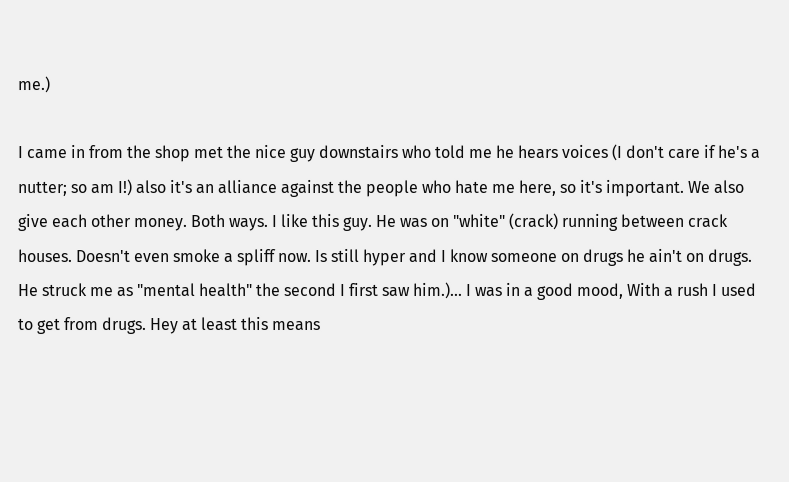me.)

I came in from the shop met the nice guy downstairs who told me he hears voices (I don't care if he's a nutter; so am I!) also it's an alliance against the people who hate me here, so it's important. We also give each other money. Both ways. I like this guy. He was on "white" (crack) running between crack houses. Doesn't even smoke a spliff now. Is still hyper and I know someone on drugs he ain't on drugs. He struck me as "mental health" the second I first saw him.)... I was in a good mood, With a rush I used to get from drugs. Hey at least this means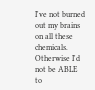I've not burned out my brains on all these chemicals. Otherwise I'd not be ABLE to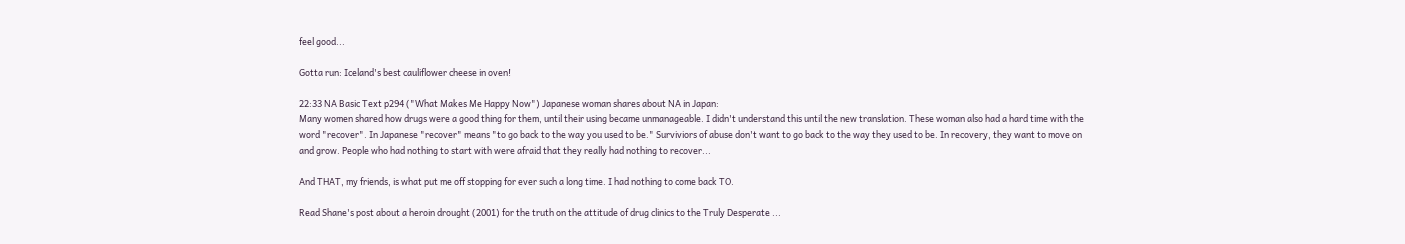feel good...

Gotta run: Iceland's best cauliflower cheese in oven!

22:33 NA Basic Text p294 ("What Makes Me Happy Now") Japanese woman shares about NA in Japan:
Many women shared how drugs were a good thing for them, until their using became unmanageable. I didn't understand this until the new translation. These woman also had a hard time with the word "recover". In Japanese "recover" means "to go back to the way you used to be." Surviviors of abuse don't want to go back to the way they used to be. In recovery, they want to move on and grow. People who had nothing to start with were afraid that they really had nothing to recover...

And THAT, my friends, is what put me off stopping for ever such a long time. I had nothing to come back TO.

Read Shane's post about a heroin drought (2001) for the truth on the attitude of drug clinics to the Truly Desperate ...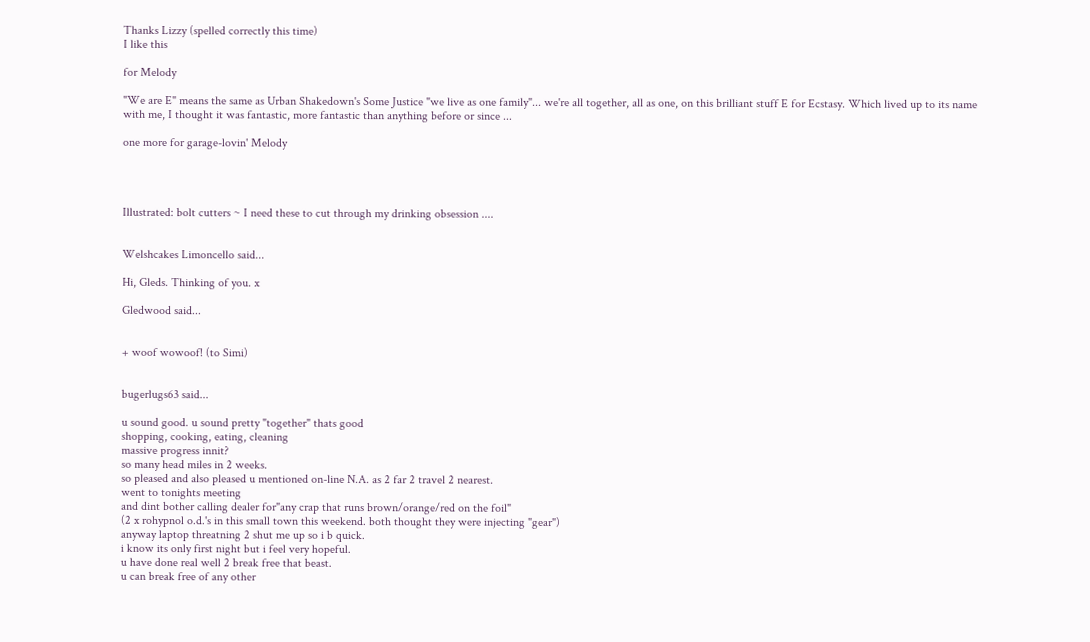Thanks Lizzy (spelled correctly this time)
I like this

for Melody

"We are E" means the same as Urban Shakedown's Some Justice "we live as one family"... we're all together, all as one, on this brilliant stuff E for Ecstasy. Which lived up to its name with me, I thought it was fantastic, more fantastic than anything before or since ...

one more for garage-lovin' Melody




Illustrated: bolt cutters ~ I need these to cut through my drinking obsession ....


Welshcakes Limoncello said...

Hi, Gleds. Thinking of you. x

Gledwood said...


+ woof wowoof! (to Simi)


bugerlugs63 said...

u sound good. u sound pretty "together" thats good
shopping, cooking, eating, cleaning
massive progress innit?
so many head miles in 2 weeks.
so pleased and also pleased u mentioned on-line N.A. as 2 far 2 travel 2 nearest.
went to tonights meeting
and dint bother calling dealer for"any crap that runs brown/orange/red on the foil"
(2 x rohypnol o.d.'s in this small town this weekend. both thought they were injecting "gear")
anyway laptop threatning 2 shut me up so i b quick.
i know its only first night but i feel very hopeful.
u have done real well 2 break free that beast.
u can break free of any other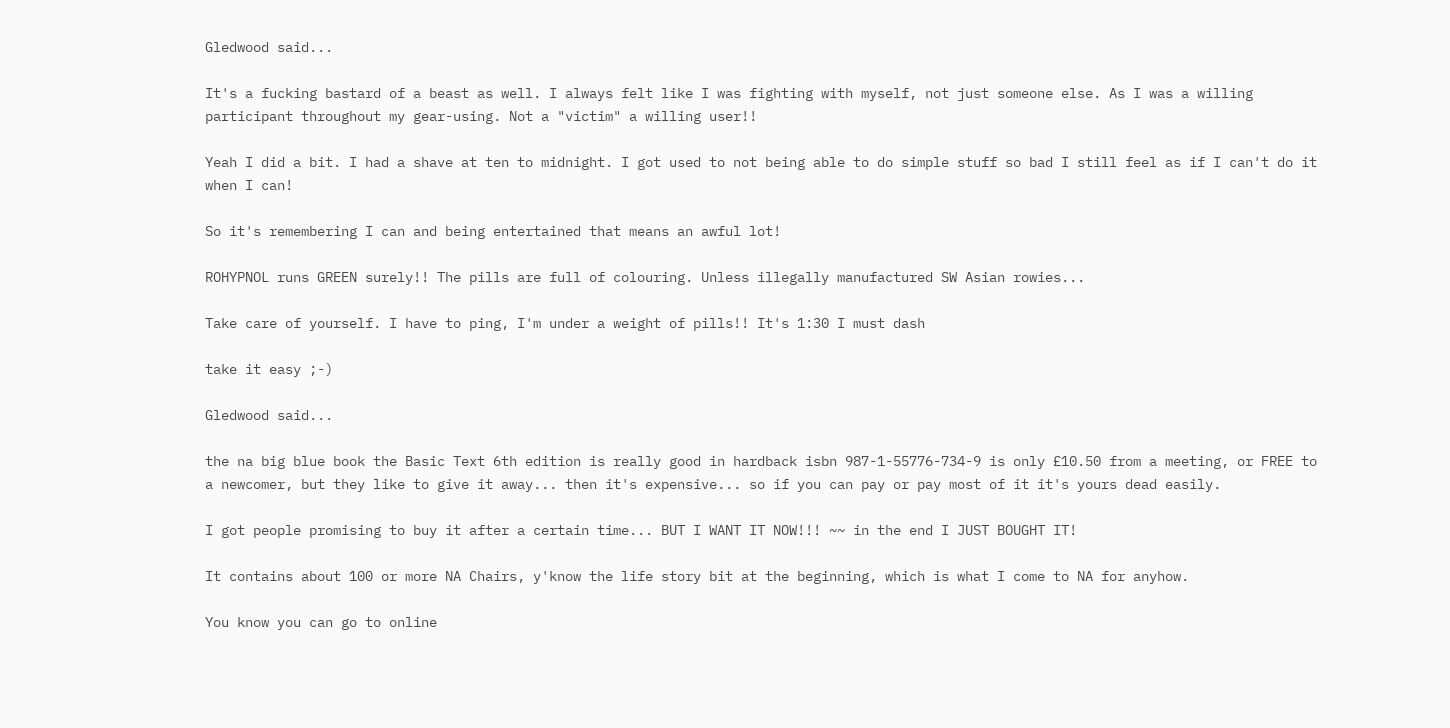Gledwood said...

It's a fucking bastard of a beast as well. I always felt like I was fighting with myself, not just someone else. As I was a willing participant throughout my gear-using. Not a "victim" a willing user!!

Yeah I did a bit. I had a shave at ten to midnight. I got used to not being able to do simple stuff so bad I still feel as if I can't do it when I can!

So it's remembering I can and being entertained that means an awful lot!

ROHYPNOL runs GREEN surely!! The pills are full of colouring. Unless illegally manufactured SW Asian rowies...

Take care of yourself. I have to ping, I'm under a weight of pills!! It's 1:30 I must dash

take it easy ;-)

Gledwood said...

the na big blue book the Basic Text 6th edition is really good in hardback isbn 987-1-55776-734-9 is only £10.50 from a meeting, or FREE to a newcomer, but they like to give it away... then it's expensive... so if you can pay or pay most of it it's yours dead easily.

I got people promising to buy it after a certain time... BUT I WANT IT NOW!!! ~~ in the end I JUST BOUGHT IT!

It contains about 100 or more NA Chairs, y'know the life story bit at the beginning, which is what I come to NA for anyhow.

You know you can go to online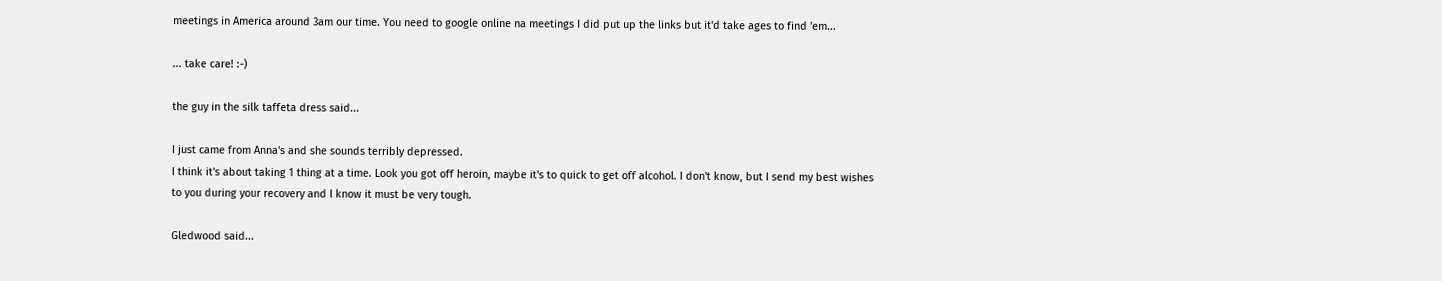meetings in America around 3am our time. You need to google online na meetings I did put up the links but it'd take ages to find 'em...

... take care! :-)

the guy in the silk taffeta dress said...

I just came from Anna's and she sounds terribly depressed.
I think it's about taking 1 thing at a time. Look you got off heroin, maybe it's to quick to get off alcohol. I don't know, but I send my best wishes to you during your recovery and I know it must be very tough.

Gledwood said...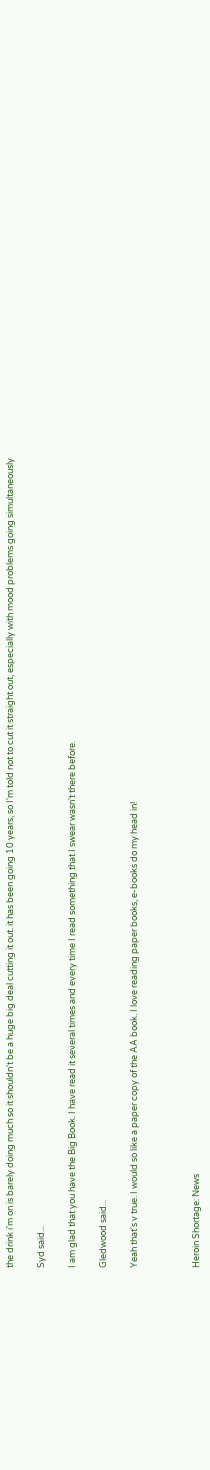the drink i'm on is barely doing much so it shouldn't be a huge big deal cutting it out. it has been going 10 years, so I'm told not to cut it straight out, especially with mood problems going simultaneously

Syd said...

I am glad that you have the Big Book. I have read it several times and every time I read something that I swear wasn't there before.

Gledwood said...

Yeah that's v true. I would so like a paper copy of the AA book. I love reading paper books, e-books do my head in!



Heroin Shortage: News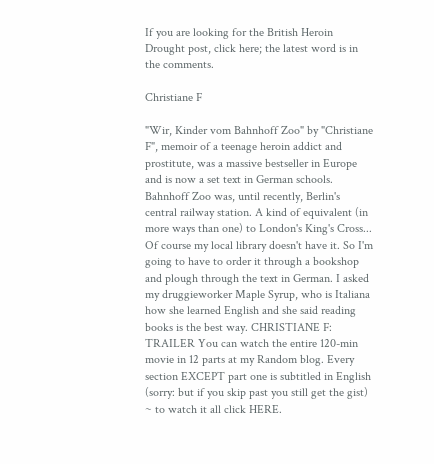If you are looking for the British Heroin Drought post, click here; the latest word is in the comments.

Christiane F

"Wir, Kinder vom Bahnhoff Zoo" by "Christiane F", memoir of a teenage heroin addict and prostitute, was a massive bestseller in Europe and is now a set text in German schools. Bahnhoff Zoo was, until recently, Berlin's central railway station. A kind of equivalent (in more ways than one) to London's King's Cross... Of course my local library doesn't have it. So I'm going to have to order it through a bookshop and plough through the text in German. I asked my druggieworker Maple Syrup, who is Italiana how she learned English and she said reading books is the best way. CHRISTIANE F: TRAILER You can watch the entire 120-min movie in 12 parts at my Random blog. Every section EXCEPT part one is subtitled in English (sorry: but if you skip past you still get the gist) ~ to watch it all click HERE.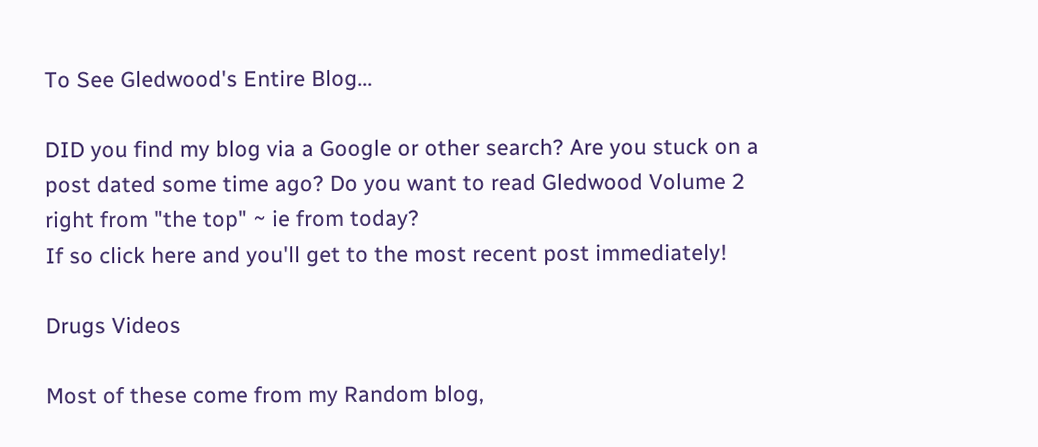To See Gledwood's Entire Blog...

DID you find my blog via a Google or other search? Are you stuck on a post dated some time ago? Do you want to read Gledwood Volume 2 right from "the top" ~ ie from today?
If so click here and you'll get to the most recent post immediately!

Drugs Videos

Most of these come from my Random blog,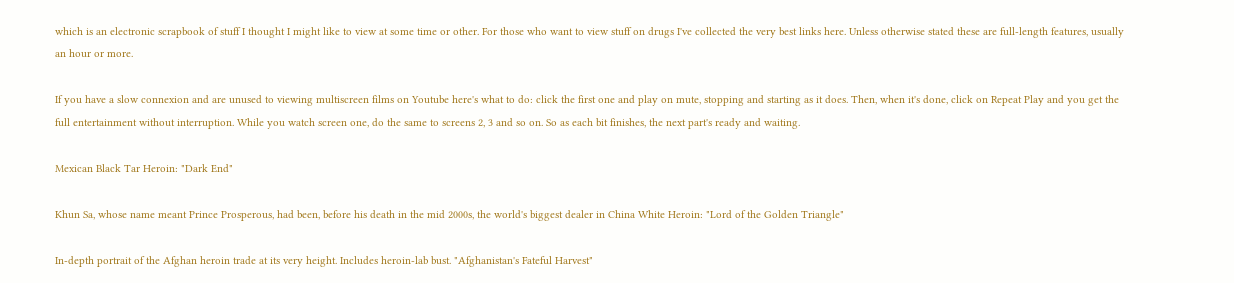which is an electronic scrapbook of stuff I thought I might like to view at some time or other. For those who want to view stuff on drugs I've collected the very best links here. Unless otherwise stated these are full-length features, usually an hour or more.

If you have a slow connexion and are unused to viewing multiscreen films on Youtube here's what to do: click the first one and play on mute, stopping and starting as it does. Then, when it's done, click on Repeat Play and you get the full entertainment without interruption. While you watch screen one, do the same to screens 2, 3 and so on. So as each bit finishes, the next part's ready and waiting.

Mexican Black Tar Heroin: "Dark End"

Khun Sa, whose name meant Prince Prosperous, had been, before his death in the mid 2000s, the world's biggest dealer in China White Heroin: "Lord of the Golden Triangle"

In-depth portrait of the Afghan heroin trade at its very height. Includes heroin-lab bust. "Afghanistan's Fateful Harvest"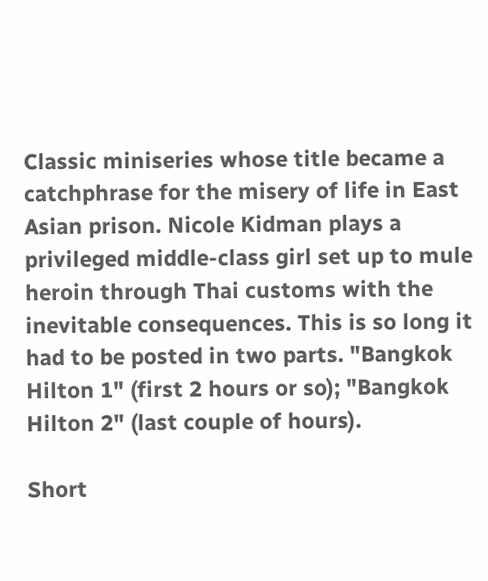Classic miniseries whose title became a catchphrase for the misery of life in East Asian prison. Nicole Kidman plays a privileged middle-class girl set up to mule heroin through Thai customs with the inevitable consequences. This is so long it had to be posted in two parts. "Bangkok Hilton 1" (first 2 hours or so); "Bangkok Hilton 2" (last couple of hours).

Short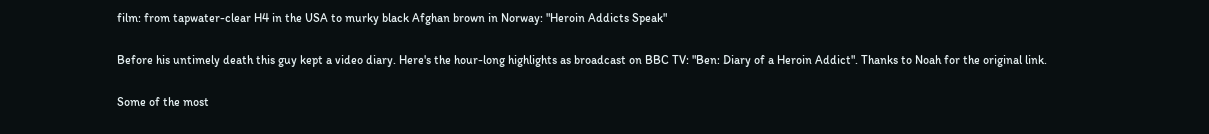film: from tapwater-clear H4 in the USA to murky black Afghan brown in Norway: "Heroin Addicts Speak"

Before his untimely death this guy kept a video diary. Here's the hour-long highlights as broadcast on BBC TV: "Ben: Diary of a Heroin Addict". Thanks to Noah for the original link.

Some of the most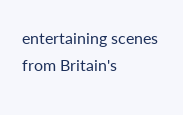entertaining scenes from Britain's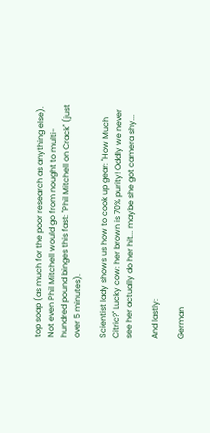top soap (as much for the poor research as anything else). Not even Phil Mitchell would go from nought to multi-hundred pound binges this fast: "Phil Mitchell on Crack" (just over 5 minutes).

Scientist lady shows us how to cook up gear: "How Much Citric?" Lucky cow: her brown is 70% purity! Oddly we never see her actually do her hit... maybe she got camera shy...

And lastly:

German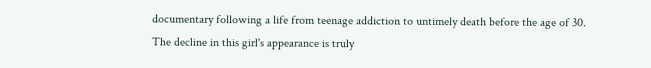documentary following a life from teenage addiction to untimely death before the age of 30. The decline in this girl's appearance is truly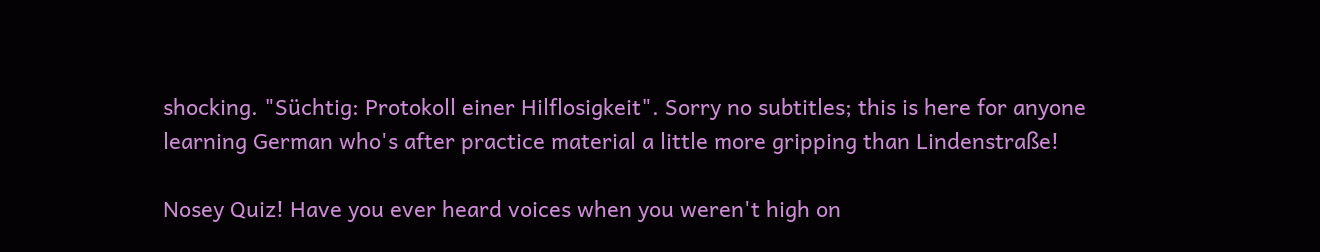shocking. "Süchtig: Protokoll einer Hilflosigkeit". Sorry no subtitles; this is here for anyone learning German who's after practice material a little more gripping than Lindenstraße!

Nosey Quiz! Have you ever heard voices when you weren't high on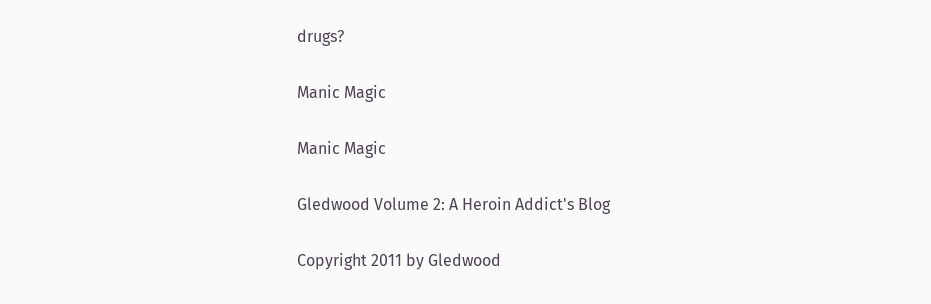drugs?

Manic Magic

Manic Magic

Gledwood Volume 2: A Heroin Addict's Blog

Copyright 2011 by Gledwood